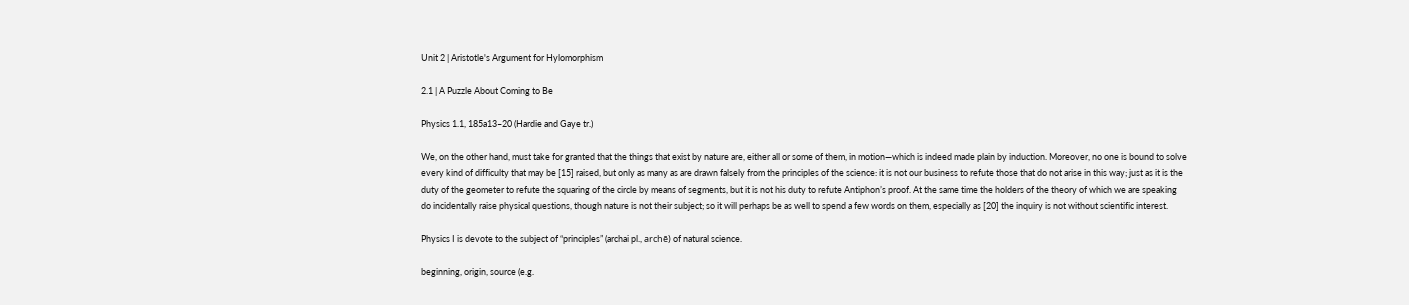Unit 2 | Aristotle's Argument for Hylomorphism

2.1 | A Puzzle About Coming to Be

Physics 1.1, 185a13–20 (Hardie and Gaye tr.)

We, on the other hand, must take for granted that the things that exist by nature are, either all or some of them, in motion—which is indeed made plain by induction. Moreover, no one is bound to solve every kind of difficulty that may be [15] raised, but only as many as are drawn falsely from the principles of the science: it is not our business to refute those that do not arise in this way; just as it is the duty of the geometer to refute the squaring of the circle by means of segments, but it is not his duty to refute Antiphon’s proof. At the same time the holders of the theory of which we are speaking do incidentally raise physical questions, though nature is not their subject; so it will perhaps be as well to spend a few words on them, especially as [20] the inquiry is not without scientific interest.

Physics I is devote to the subject of “principles” (archai pl., archē) of natural science.

beginning, origin, source (e.g.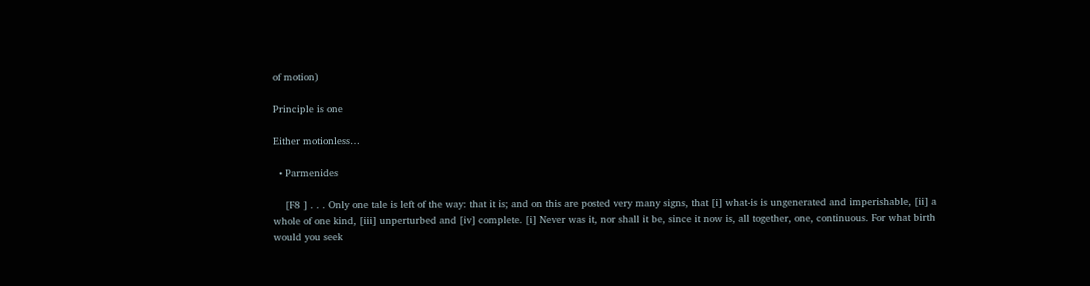of motion)

Principle is one

Either motionless…

  • Parmenides

    [F8 ] . . . Only one tale is left of the way: that it is; and on this are posted very many signs, that [i] what-is is ungenerated and imperishable, [ii] a whole of one kind, [iii] unperturbed and [iv] complete. [i] Never was it, nor shall it be, since it now is, all together, one, continuous. For what birth would you seek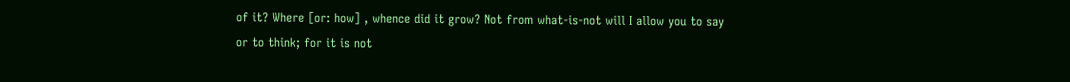of it? Where [or: how] , whence did it grow? Not from what-is-not will I allow you to say or to think; for it is not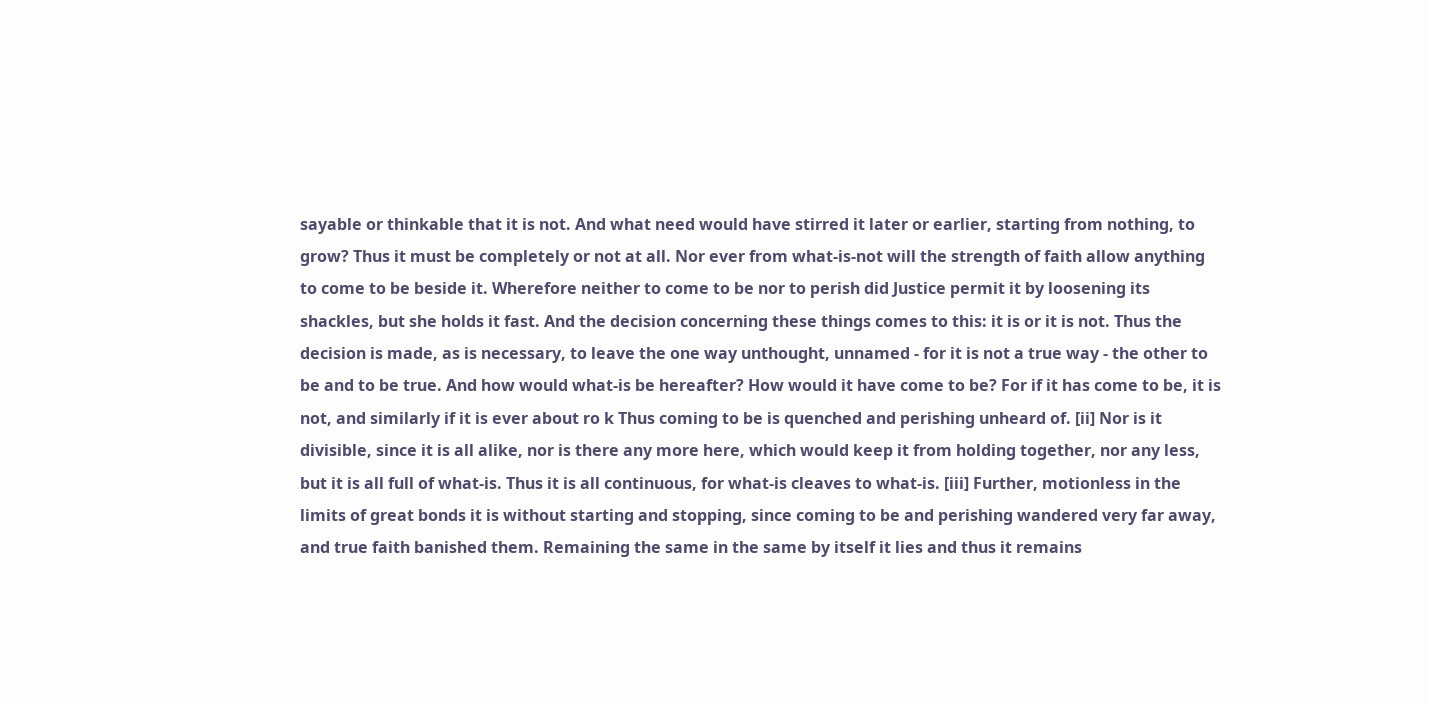sayable or thinkable that it is not. And what need would have stirred it later or earlier, starting from nothing, to grow? Thus it must be completely or not at all. Nor ever from what-is-not will the strength of faith allow anything to come to be beside it. Wherefore neither to come to be nor to perish did Justice permit it by loosening its shackles, but she holds it fast. And the decision concerning these things comes to this: it is or it is not. Thus the decision is made, as is necessary, to leave the one way unthought, unnamed - for it is not a true way - the other to be and to be true. And how would what-is be hereafter? How would it have come to be? For if it has come to be, it is not, and similarly if it is ever about ro k Thus coming to be is quenched and perishing unheard of. [ii] Nor is it divisible, since it is all alike, nor is there any more here, which would keep it from holding together, nor any less, but it is all full of what-is. Thus it is all continuous, for what-is cleaves to what-is. [iii] Further, motionless in the limits of great bonds it is without starting and stopping, since coming to be and perishing wandered very far away, and true faith banished them. Remaining the same in the same by itself it lies and thus it remains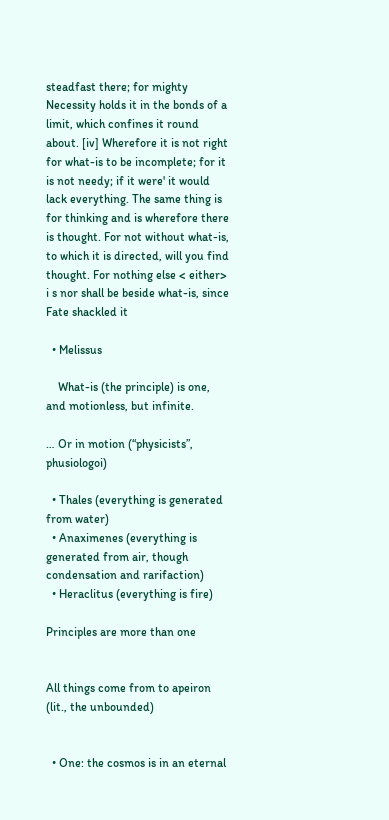steadfast there; for mighty Necessity holds it in the bonds of a limit, which confines it round about. [iv] Wherefore it is not right for what-is to be incomplete; for it is not needy; if it were' it would lack everything. The same thing is for thinking and is wherefore there is thought. For not without what-is, to which it is directed, will you find thought. For nothing else < either> i s nor shall be beside what-is, since Fate shackled it

  • Melissus

    What-is (the principle) is one, and motionless, but infinite.

… Or in motion (“physicists”, phusiologoi)

  • Thales (everything is generated from water)
  • Anaximenes (everything is generated from air, though condensation and rarifaction)
  • Heraclitus (everything is fire)

Principles are more than one


All things come from to apeiron (lit., the unbounded)


  • One: the cosmos is in an eternal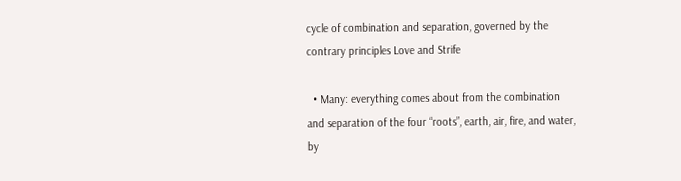cycle of combination and separation, governed by the contrary principles Love and Strife

  • Many: everything comes about from the combination and separation of the four “roots”, earth, air, fire, and water, by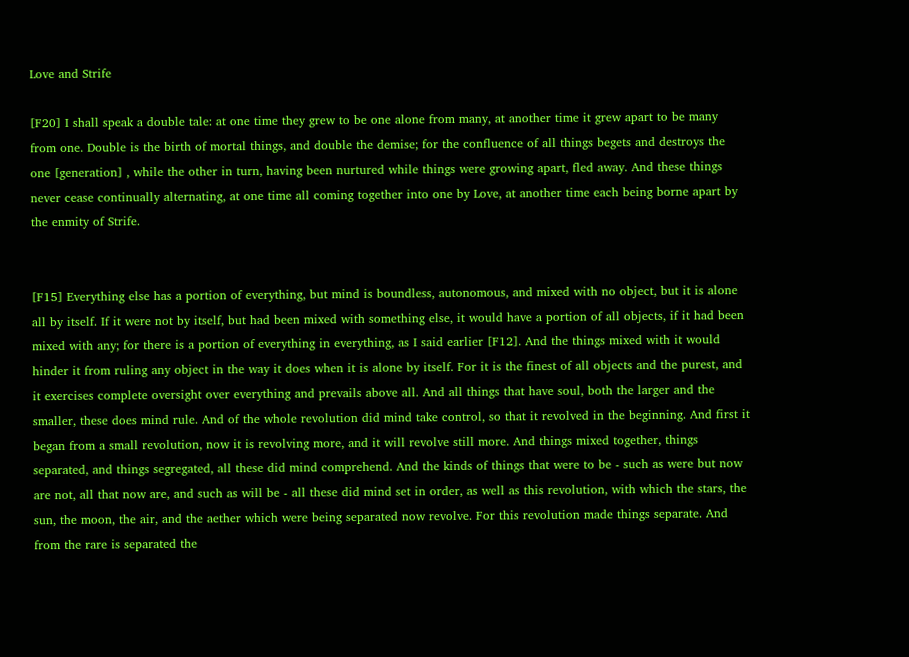Love and Strife

[F20] I shall speak a double tale: at one time they grew to be one alone from many, at another time it grew apart to be many from one. Double is the birth of mortal things, and double the demise; for the confluence of all things begets and destroys the one [generation] , while the other in turn, having been nurtured while things were growing apart, fled away. And these things never cease continually alternating, at one time all coming together into one by Love, at another time each being borne apart by the enmity of Strife.


[F15] Everything else has a portion of everything, but mind is boundless, autonomous, and mixed with no object, but it is alone all by itself. If it were not by itself, but had been mixed with something else, it would have a portion of all objects, if it had been mixed with any; for there is a portion of everything in everything, as I said earlier [F12]. And the things mixed with it would hinder it from ruling any object in the way it does when it is alone by itself. For it is the finest of all objects and the purest, and it exercises complete oversight over everything and prevails above all. And all things that have soul, both the larger and the smaller, these does mind rule. And of the whole revolution did mind take control, so that it revolved in the beginning. And first it began from a small revolution, now it is revolving more, and it will revolve still more. And things mixed together, things separated, and things segregated, all these did mind comprehend. And the kinds of things that were to be - such as were but now are not, all that now are, and such as will be - all these did mind set in order, as well as this revolution, with which the stars, the sun, the moon, the air, and the aether which were being separated now revolve. For this revolution made things separate. And from the rare is separated the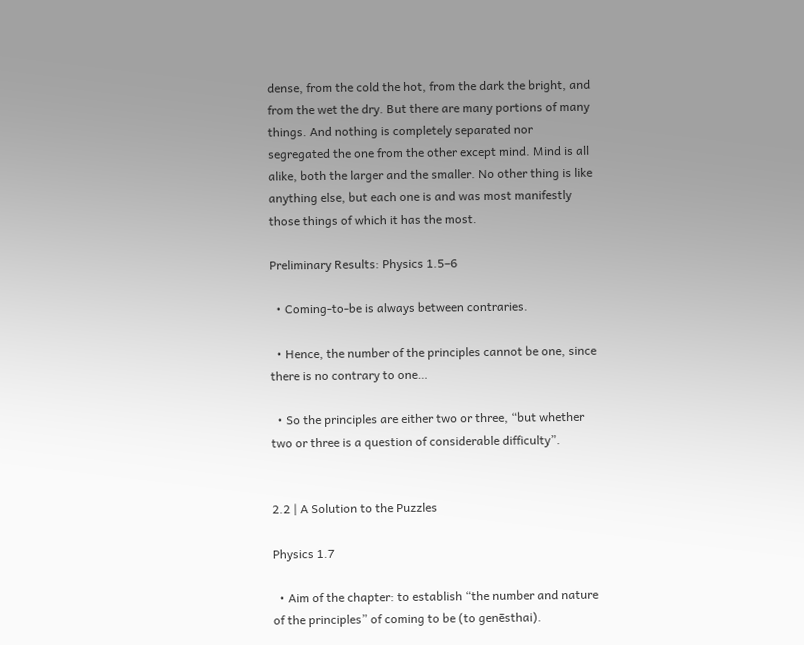dense, from the cold the hot, from the dark the bright, and from the wet the dry. But there are many portions of many things. And nothing is completely separated nor segregated the one from the other except mind. Mind is all alike, both the larger and the smaller. No other thing is like anything else, but each one is and was most manifestly those things of which it has the most.

Preliminary Results: Physics 1.5–6

  • Coming-to-be is always between contraries.

  • Hence, the number of the principles cannot be one, since there is no contrary to one…

  • So the principles are either two or three, “but whether two or three is a question of considerable difficulty”.


2.2 | A Solution to the Puzzles

Physics 1.7

  • Aim of the chapter: to establish “the number and nature of the principles” of coming to be (to genēsthai).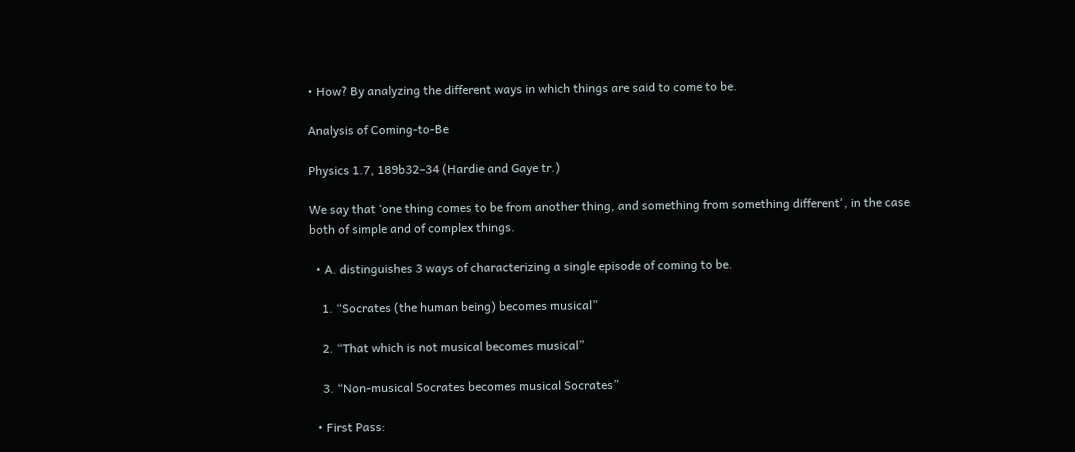• How? By analyzing the different ways in which things are said to come to be.

Analysis of Coming-to-Be

Physics 1.7, 189b32–34 (Hardie and Gaye tr.)

We say that ‘one thing comes to be from another thing, and something from something different', in the case both of simple and of complex things.

  • A. distinguishes 3 ways of characterizing a single episode of coming to be.

    1. “Socrates (the human being) becomes musical”

    2. “That which is not musical becomes musical”

    3. “Non-musical Socrates becomes musical Socrates”

  • First Pass: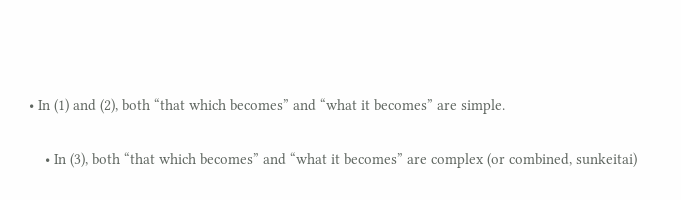• In (1) and (2), both “that which becomes” and “what it becomes” are simple.

    • In (3), both “that which becomes” and “what it becomes” are complex (or combined, sunkeitai)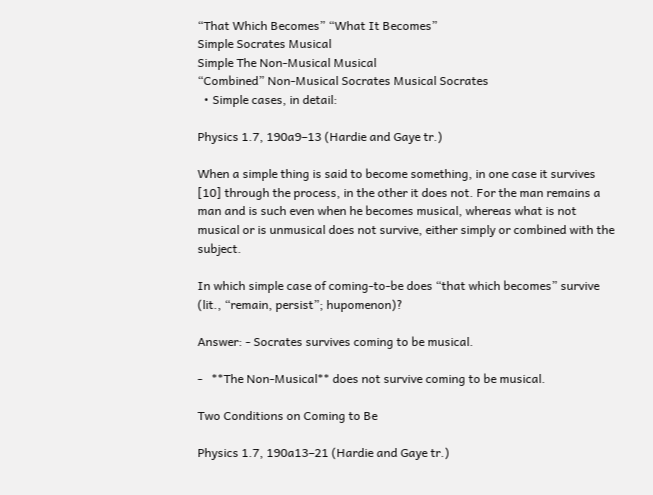“That Which Becomes” “What It Becomes”
Simple Socrates Musical
Simple The Non-Musical Musical
“Combined” Non-Musical Socrates Musical Socrates
  • Simple cases, in detail:

Physics 1.7, 190a9–13 (Hardie and Gaye tr.)

When a simple thing is said to become something, in one case it survives [10] through the process, in the other it does not. For the man remains a man and is such even when he becomes musical, whereas what is not musical or is unmusical does not survive, either simply or combined with the subject.

In which simple case of coming-to-be does “that which becomes” survive (lit., “remain, persist”; hupomenon)?

Answer: - Socrates survives coming to be musical.

-   **The Non-Musical** does not survive coming to be musical.

Two Conditions on Coming to Be

Physics 1.7, 190a13–21 (Hardie and Gaye tr.)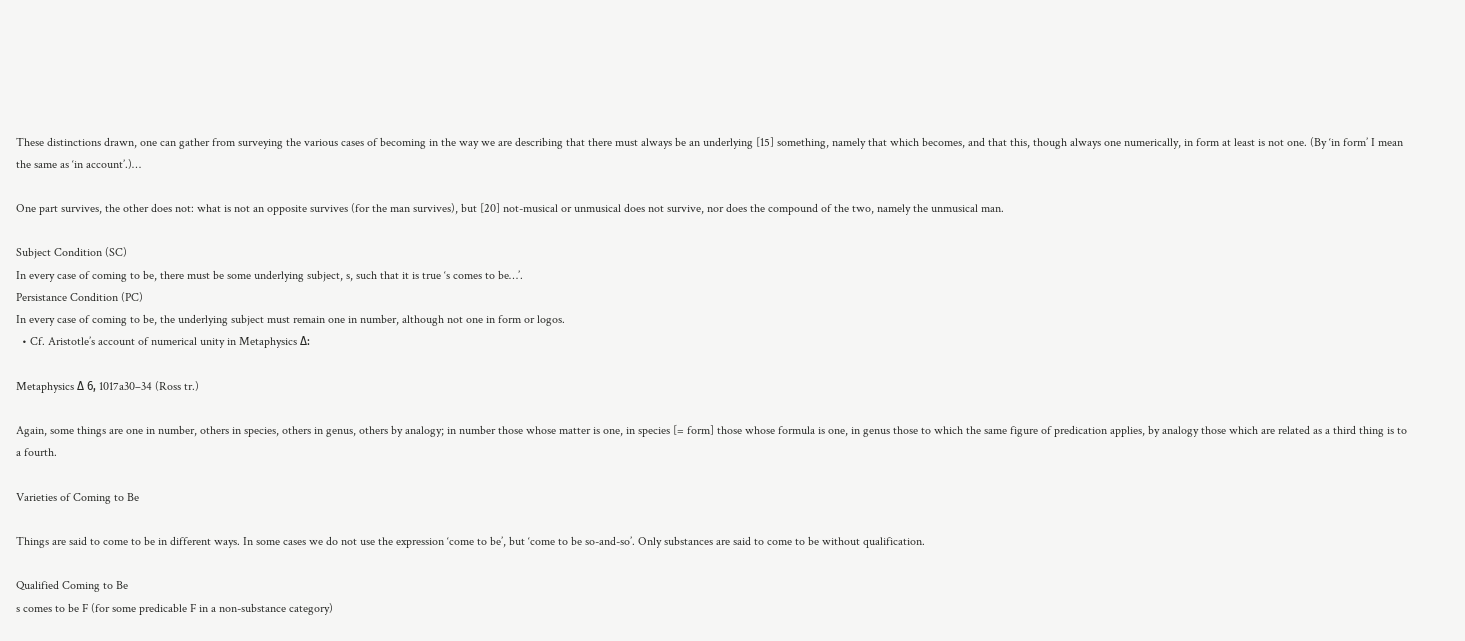These distinctions drawn, one can gather from surveying the various cases of becoming in the way we are describing that there must always be an underlying [15] something, namely that which becomes, and that this, though always one numerically, in form at least is not one. (By ‘in form’ I mean the same as ‘in account’.)…

One part survives, the other does not: what is not an opposite survives (for the man survives), but [20] not-musical or unmusical does not survive, nor does the compound of the two, namely the unmusical man.

Subject Condition (SC)
In every case of coming to be, there must be some underlying subject, s, such that it is true ‘s comes to be…’.
Persistance Condition (PC)
In every case of coming to be, the underlying subject must remain one in number, although not one in form or logos.
  • Cf. Aristotle’s account of numerical unity in Metaphysics Δ:

Metaphysics Δ 6, 1017a30–34 (Ross tr.)

Again, some things are one in number, others in species, others in genus, others by analogy; in number those whose matter is one, in species [= form] those whose formula is one, in genus those to which the same figure of predication applies, by analogy those which are related as a third thing is to a fourth.

Varieties of Coming to Be

Things are said to come to be in different ways. In some cases we do not use the expression ‘come to be’, but ‘come to be so-and-so’. Only substances are said to come to be without qualification.

Qualified Coming to Be
s comes to be F (for some predicable F in a non-substance category)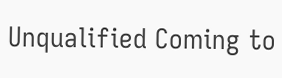Unqualified Coming to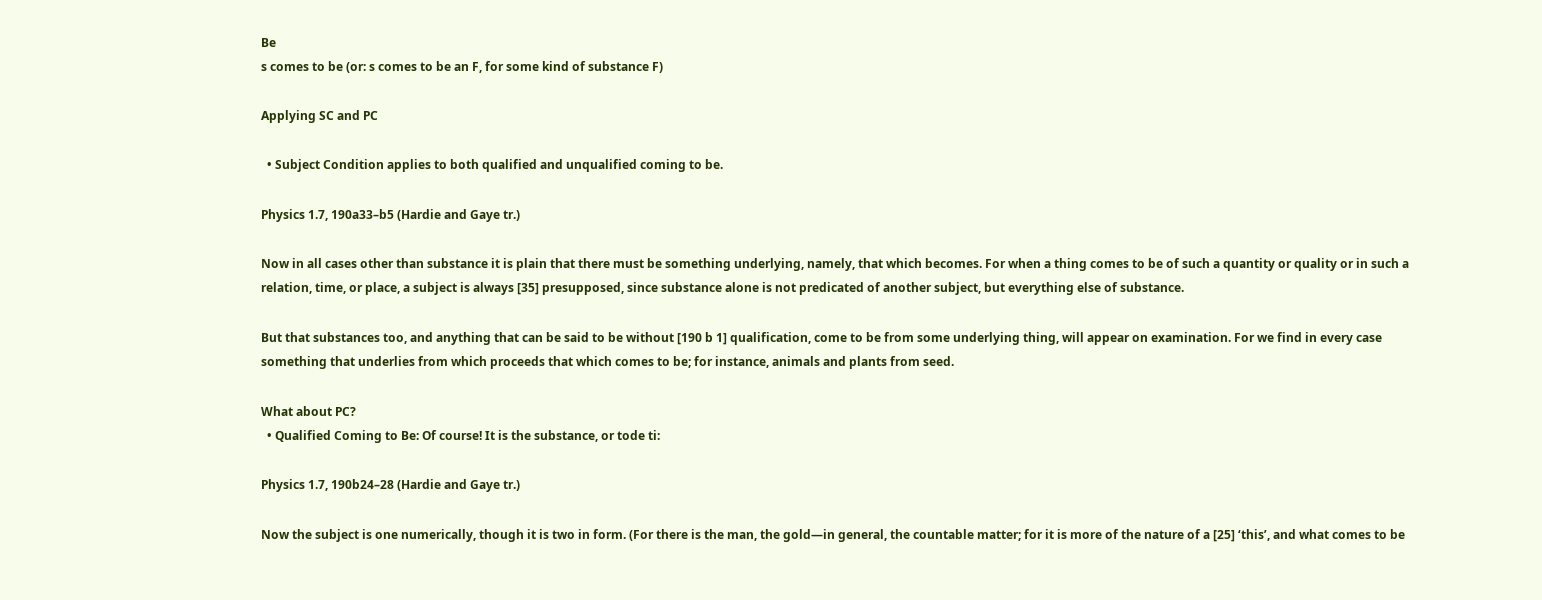Be
s comes to be (or: s comes to be an F, for some kind of substance F)

Applying SC and PC

  • Subject Condition applies to both qualified and unqualified coming to be.

Physics 1.7, 190a33–b5 (Hardie and Gaye tr.)

Now in all cases other than substance it is plain that there must be something underlying, namely, that which becomes. For when a thing comes to be of such a quantity or quality or in such a relation, time, or place, a subject is always [35] presupposed, since substance alone is not predicated of another subject, but everything else of substance.

But that substances too, and anything that can be said to be without [190 b 1] qualification, come to be from some underlying thing, will appear on examination. For we find in every case something that underlies from which proceeds that which comes to be; for instance, animals and plants from seed.

What about PC?
  • Qualified Coming to Be: Of course! It is the substance, or tode ti:

Physics 1.7, 190b24–28 (Hardie and Gaye tr.)

Now the subject is one numerically, though it is two in form. (For there is the man, the gold—in general, the countable matter; for it is more of the nature of a [25] ‘this’, and what comes to be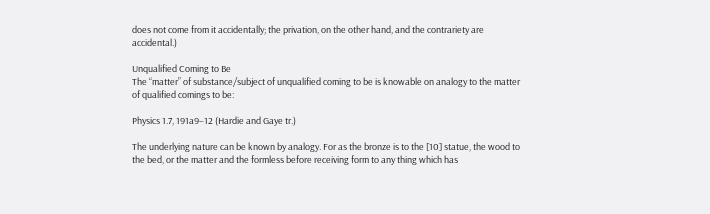does not come from it accidentally; the privation, on the other hand, and the contrariety are accidental.)

Unqualified Coming to Be
The “matter” of substance/subject of unqualified coming to be is knowable on analogy to the matter of qualified comings to be:

Physics 1.7, 191a9–12 (Hardie and Gaye tr.)

The underlying nature can be known by analogy. For as the bronze is to the [10] statue, the wood to the bed, or the matter and the formless before receiving form to any thing which has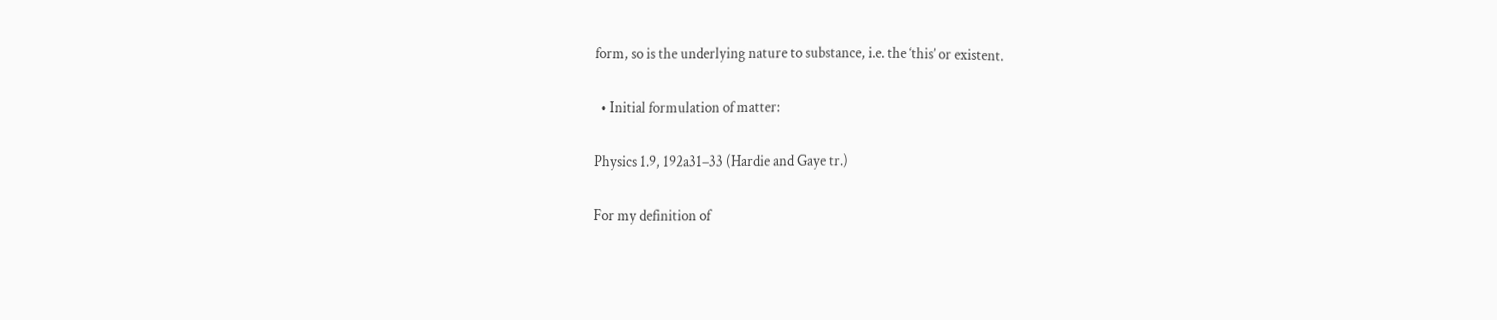form, so is the underlying nature to substance, i.e. the ‘this’ or existent.

  • Initial formulation of matter:

Physics 1.9, 192a31–33 (Hardie and Gaye tr.)

For my definition of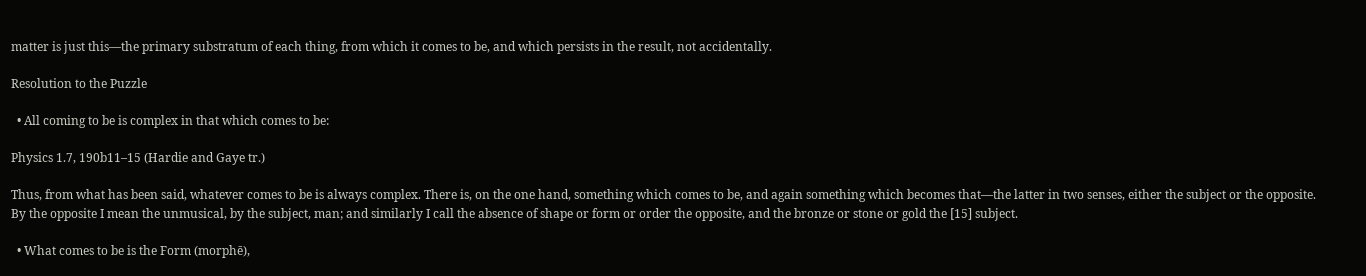matter is just this—the primary substratum of each thing, from which it comes to be, and which persists in the result, not accidentally.

Resolution to the Puzzle

  • All coming to be is complex in that which comes to be:

Physics 1.7, 190b11–15 (Hardie and Gaye tr.)

Thus, from what has been said, whatever comes to be is always complex. There is, on the one hand, something which comes to be, and again something which becomes that—the latter in two senses, either the subject or the opposite. By the opposite I mean the unmusical, by the subject, man; and similarly I call the absence of shape or form or order the opposite, and the bronze or stone or gold the [15] subject.

  • What comes to be is the Form (morphē),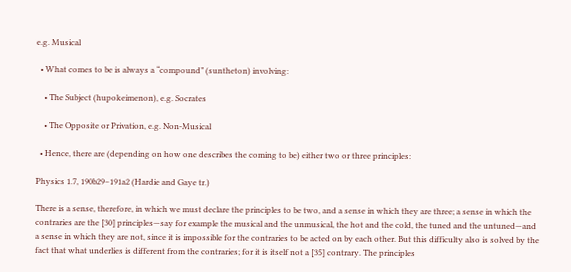e.g. Musical

  • What comes to be is always a “compound” (suntheton) involving:

    • The Subject (hupokeimenon), e.g. Socrates

    • The Opposite or Privation, e.g. Non-Musical

  • Hence, there are (depending on how one describes the coming to be) either two or three principles:

Physics 1.7, 190b29–191a2 (Hardie and Gaye tr.)

There is a sense, therefore, in which we must declare the principles to be two, and a sense in which they are three; a sense in which the contraries are the [30] principles—say for example the musical and the unmusical, the hot and the cold, the tuned and the untuned—and a sense in which they are not, since it is impossible for the contraries to be acted on by each other. But this difficulty also is solved by the fact that what underlies is different from the contraries; for it is itself not a [35] contrary. The principles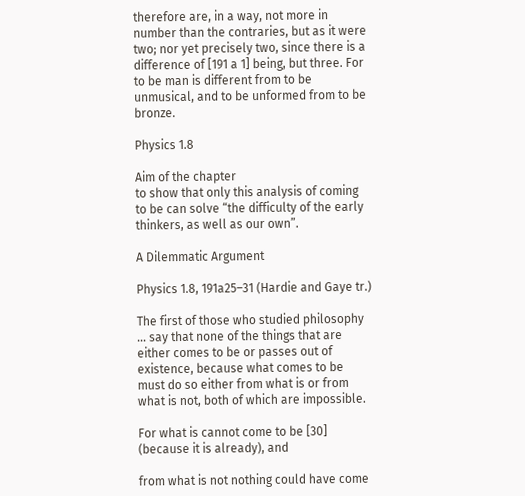therefore are, in a way, not more in number than the contraries, but as it were two; nor yet precisely two, since there is a difference of [191 a 1] being, but three. For to be man is different from to be unmusical, and to be unformed from to be bronze.

Physics 1.8

Aim of the chapter
to show that only this analysis of coming to be can solve “the difficulty of the early thinkers, as well as our own”.

A Dilemmatic Argument

Physics 1.8, 191a25–31 (Hardie and Gaye tr.)

The first of those who studied philosophy … say that none of the things that are either comes to be or passes out of existence, because what comes to be must do so either from what is or from what is not, both of which are impossible.

For what is cannot come to be [30] (because it is already), and

from what is not nothing could have come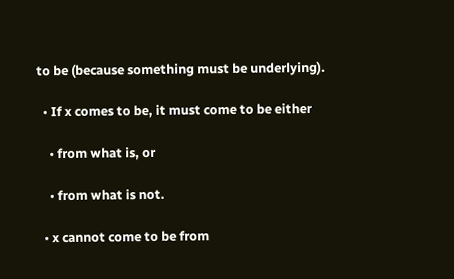to be (because something must be underlying).

  • If x comes to be, it must come to be either

    • from what is, or

    • from what is not.

  • x cannot come to be from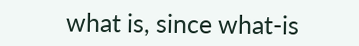what is, since what-is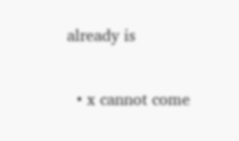already is

  • x cannot come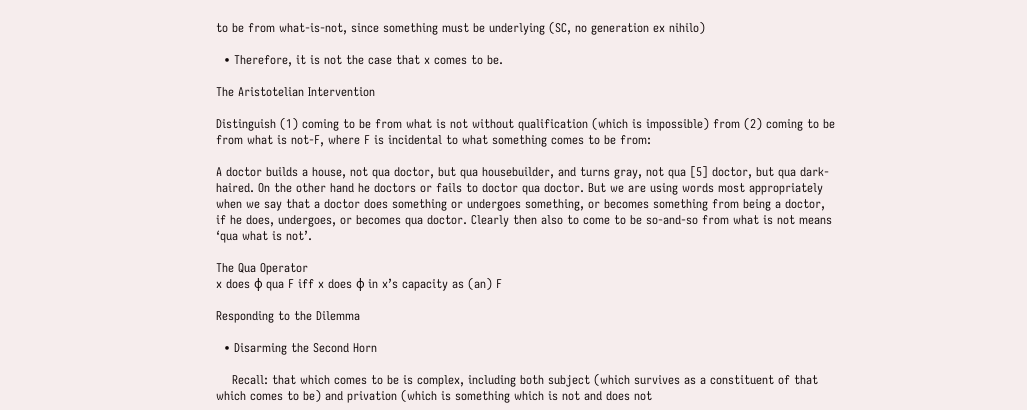to be from what-is-not, since something must be underlying (SC, no generation ex nihilo)

  • Therefore, it is not the case that x comes to be.

The Aristotelian Intervention

Distinguish (1) coming to be from what is not without qualification (which is impossible) from (2) coming to be from what is not-F, where F is incidental to what something comes to be from:

A doctor builds a house, not qua doctor, but qua housebuilder, and turns gray, not qua [5] doctor, but qua dark-haired. On the other hand he doctors or fails to doctor qua doctor. But we are using words most appropriately when we say that a doctor does something or undergoes something, or becomes something from being a doctor, if he does, undergoes, or becomes qua doctor. Clearly then also to come to be so-and-so from what is not means ‘qua what is not’.

The Qua Operator
x does φ qua F iff x does φ in x’s capacity as (an) F

Responding to the Dilemma

  • Disarming the Second Horn

    Recall: that which comes to be is complex, including both subject (which survives as a constituent of that which comes to be) and privation (which is something which is not and does not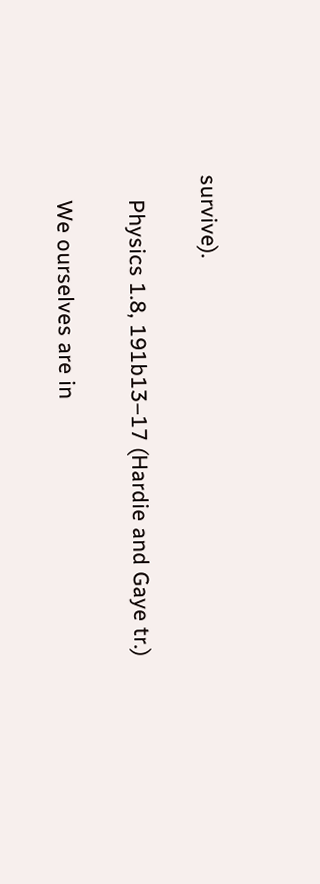survive).

    Physics 1.8, 191b13–17 (Hardie and Gaye tr.)

    We ourselves are in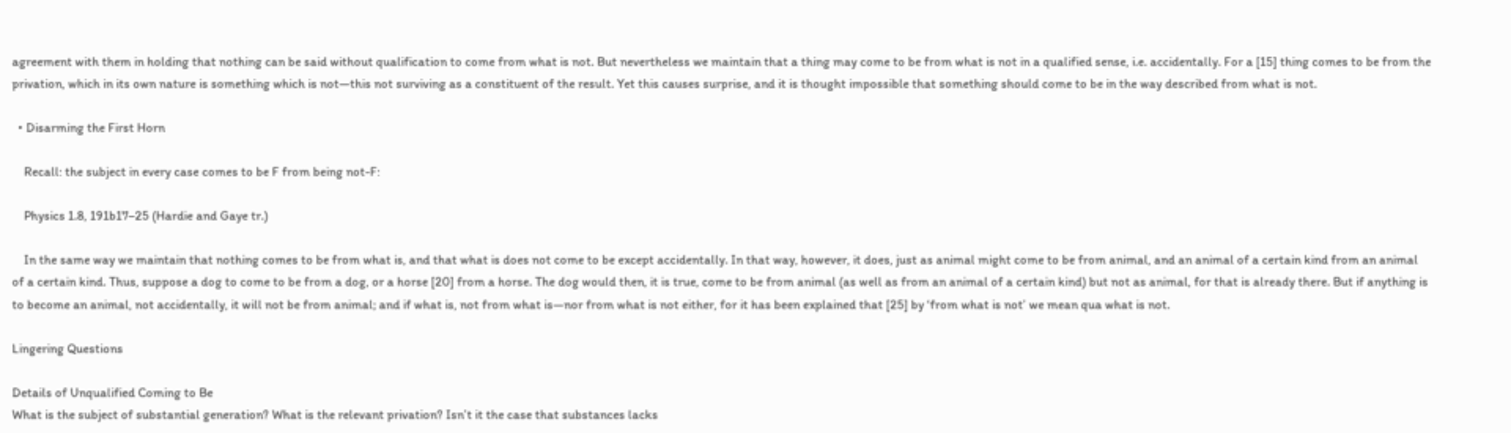agreement with them in holding that nothing can be said without qualification to come from what is not. But nevertheless we maintain that a thing may come to be from what is not in a qualified sense, i.e. accidentally. For a [15] thing comes to be from the privation, which in its own nature is something which is not—this not surviving as a constituent of the result. Yet this causes surprise, and it is thought impossible that something should come to be in the way described from what is not.

  • Disarming the First Horn

    Recall: the subject in every case comes to be F from being not-F:

    Physics 1.8, 191b17–25 (Hardie and Gaye tr.)

    In the same way we maintain that nothing comes to be from what is, and that what is does not come to be except accidentally. In that way, however, it does, just as animal might come to be from animal, and an animal of a certain kind from an animal of a certain kind. Thus, suppose a dog to come to be from a dog, or a horse [20] from a horse. The dog would then, it is true, come to be from animal (as well as from an animal of a certain kind) but not as animal, for that is already there. But if anything is to become an animal, not accidentally, it will not be from animal; and if what is, not from what is—nor from what is not either, for it has been explained that [25] by ‘from what is not’ we mean qua what is not.

Lingering Questions

Details of Unqualified Coming to Be
What is the subject of substantial generation? What is the relevant privation? Isn’t it the case that substances lacks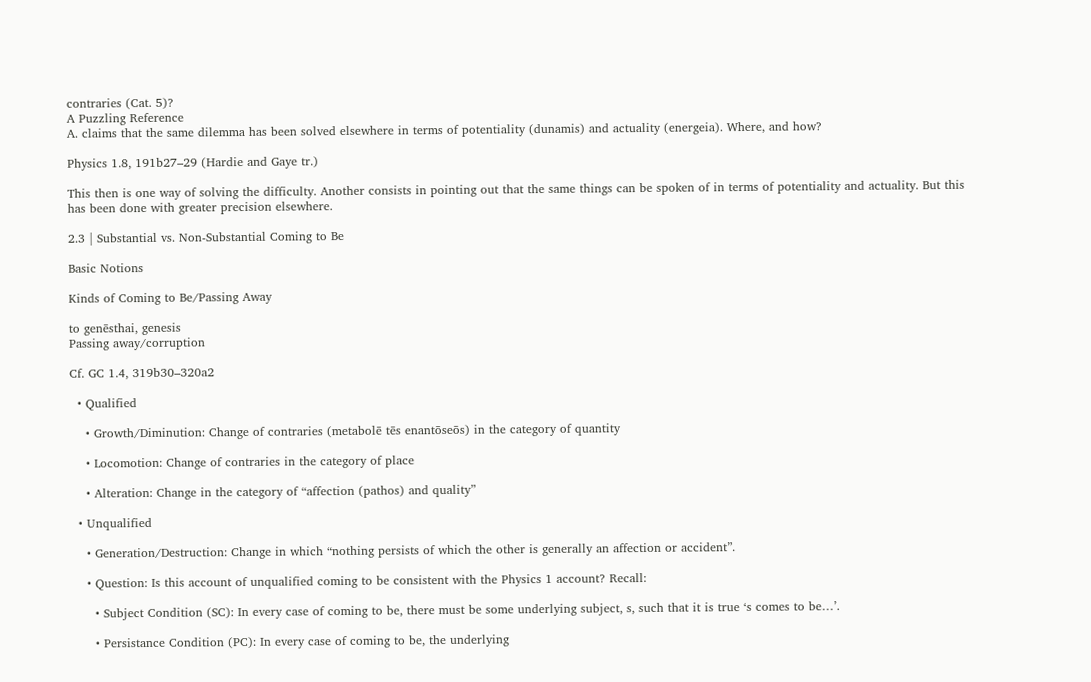contraries (Cat. 5)?
A Puzzling Reference
A. claims that the same dilemma has been solved elsewhere in terms of potentiality (dunamis) and actuality (energeia). Where, and how?

Physics 1.8, 191b27–29 (Hardie and Gaye tr.)

This then is one way of solving the difficulty. Another consists in pointing out that the same things can be spoken of in terms of potentiality and actuality. But this has been done with greater precision elsewhere.

2.3 | Substantial vs. Non-Substantial Coming to Be

Basic Notions

Kinds of Coming to Be/Passing Away

to genēsthai, genesis
Passing away/corruption

Cf. GC 1.4, 319b30–320a2

  • Qualified

    • Growth/Diminution: Change of contraries (metabolē tēs enantōseōs) in the category of quantity

    • Locomotion: Change of contraries in the category of place

    • Alteration: Change in the category of “affection (pathos) and quality”

  • Unqualified

    • Generation/Destruction: Change in which “nothing persists of which the other is generally an affection or accident”.

    • Question: Is this account of unqualified coming to be consistent with the Physics 1 account? Recall:

      • Subject Condition (SC): In every case of coming to be, there must be some underlying subject, s, such that it is true ‘s comes to be…’.

      • Persistance Condition (PC): In every case of coming to be, the underlying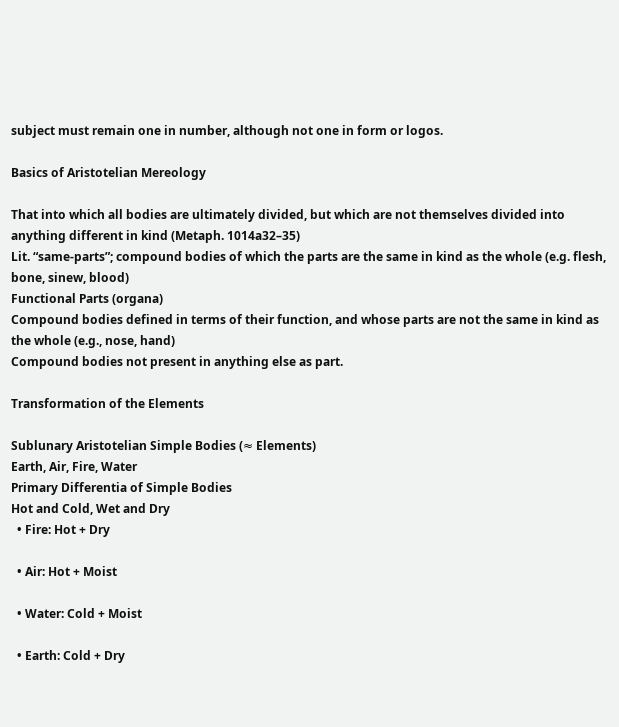subject must remain one in number, although not one in form or logos.

Basics of Aristotelian Mereology

That into which all bodies are ultimately divided, but which are not themselves divided into anything different in kind (Metaph. 1014a32–35)
Lit. “same-parts”; compound bodies of which the parts are the same in kind as the whole (e.g. flesh, bone, sinew, blood)
Functional Parts (organa)
Compound bodies defined in terms of their function, and whose parts are not the same in kind as the whole (e.g., nose, hand)
Compound bodies not present in anything else as part.

Transformation of the Elements

Sublunary Aristotelian Simple Bodies (≈ Elements)
Earth, Air, Fire, Water
Primary Differentia of Simple Bodies
Hot and Cold, Wet and Dry
  • Fire: Hot + Dry

  • Air: Hot + Moist

  • Water: Cold + Moist

  • Earth: Cold + Dry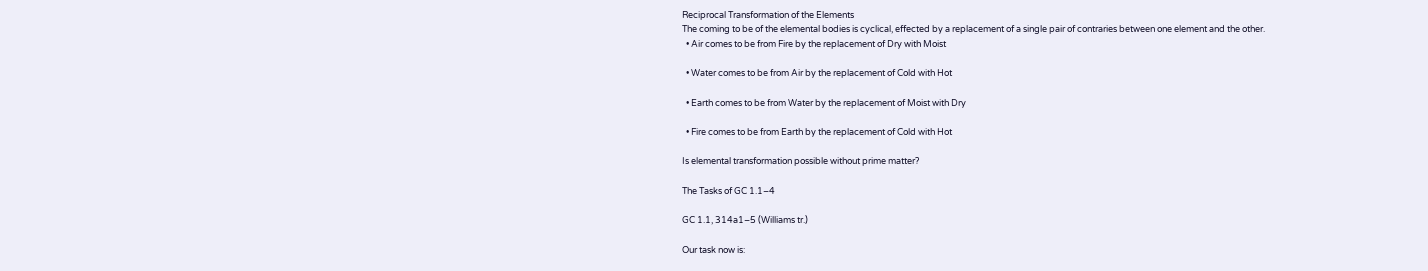Reciprocal Transformation of the Elements
The coming to be of the elemental bodies is cyclical, effected by a replacement of a single pair of contraries between one element and the other.
  • Air comes to be from Fire by the replacement of Dry with Moist

  • Water comes to be from Air by the replacement of Cold with Hot

  • Earth comes to be from Water by the replacement of Moist with Dry

  • Fire comes to be from Earth by the replacement of Cold with Hot

Is elemental transformation possible without prime matter?

The Tasks of GC 1.1–4

GC 1.1, 314a1–5 (Williams tr.)

Our task now is: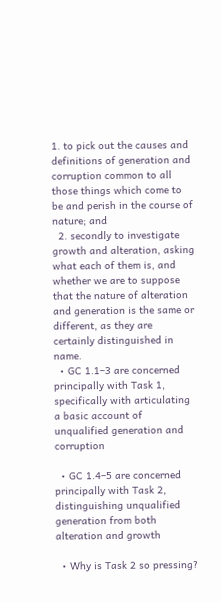1. to pick out the causes and definitions of generation and corruption common to all those things which come to be and perish in the course of nature; and
  2. secondly to investigate growth and alteration, asking what each of them is, and whether we are to suppose that the nature of alteration and generation is the same or different, as they are certainly distinguished in name.
  • GC 1.1–3 are concerned principally with Task 1, specifically with articulating a basic account of unqualified generation and corruption

  • GC 1.4–5 are concerned principally with Task 2, distinguishing unqualified generation from both alteration and growth

  • Why is Task 2 so pressing?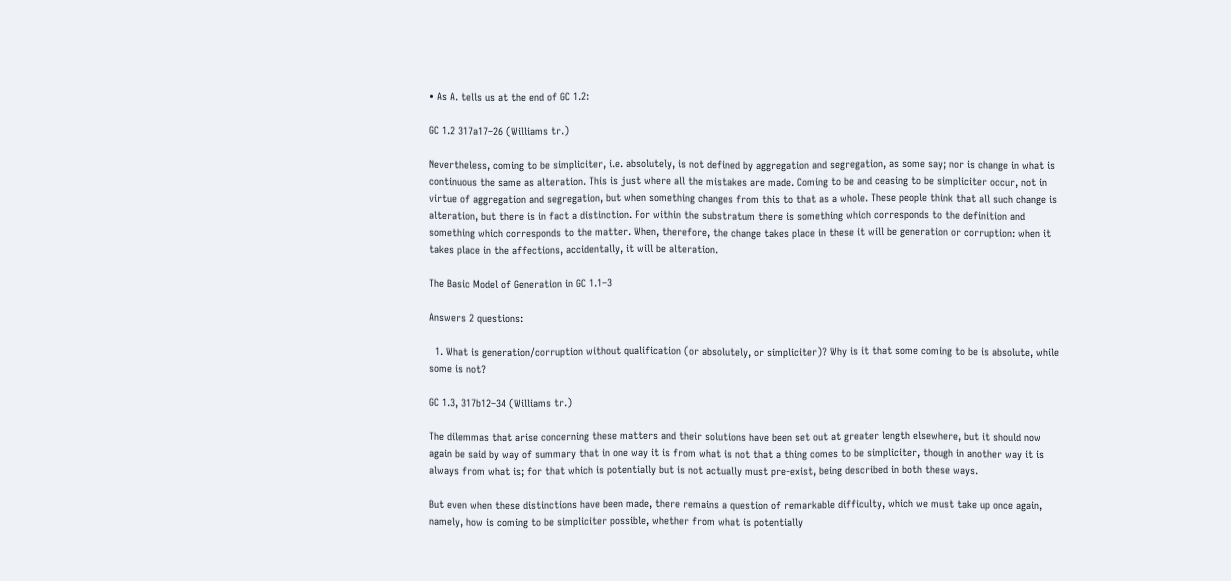• As A. tells us at the end of GC 1.2:

GC 1.2 317a17–26 (Williams tr.)

Nevertheless, coming to be simpliciter, i.e. absolutely, is not defined by aggregation and segregation, as some say; nor is change in what is continuous the same as alteration. This is just where all the mistakes are made. Coming to be and ceasing to be simpliciter occur, not in virtue of aggregation and segregation, but when something changes from this to that as a whole. These people think that all such change is alteration, but there is in fact a distinction. For within the substratum there is something which corresponds to the definition and something which corresponds to the matter. When, therefore, the change takes place in these it will be generation or corruption: when it takes place in the affections, accidentally, it will be alteration.

The Basic Model of Generation in GC 1.1–3

Answers 2 questions:

  1. What is generation/corruption without qualification (or absolutely, or simpliciter)? Why is it that some coming to be is absolute, while some is not?

GC 1.3, 317b12–34 (Williams tr.)

The dilemmas that arise concerning these matters and their solutions have been set out at greater length elsewhere, but it should now again be said by way of summary that in one way it is from what is not that a thing comes to be simpliciter, though in another way it is always from what is; for that which is potentially but is not actually must pre-exist, being described in both these ways.

But even when these distinctions have been made, there remains a question of remarkable difficulty, which we must take up once again, namely, how is coming to be simpliciter possible, whether from what is potentially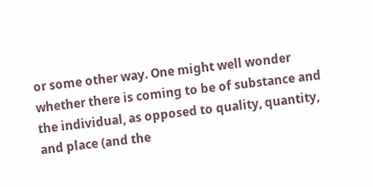or some other way. One might well wonder whether there is coming to be of substance and the individual, as opposed to quality, quantity, and place (and the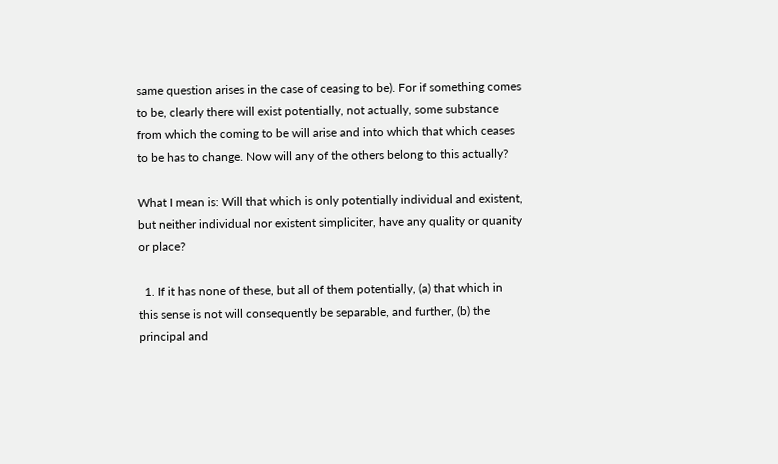same question arises in the case of ceasing to be). For if something comes to be, clearly there will exist potentially, not actually, some substance from which the coming to be will arise and into which that which ceases to be has to change. Now will any of the others belong to this actually?

What I mean is: Will that which is only potentially individual and existent, but neither individual nor existent simpliciter, have any quality or quanity or place?

  1. If it has none of these, but all of them potentially, (a) that which in this sense is not will consequently be separable, and further, (b) the principal and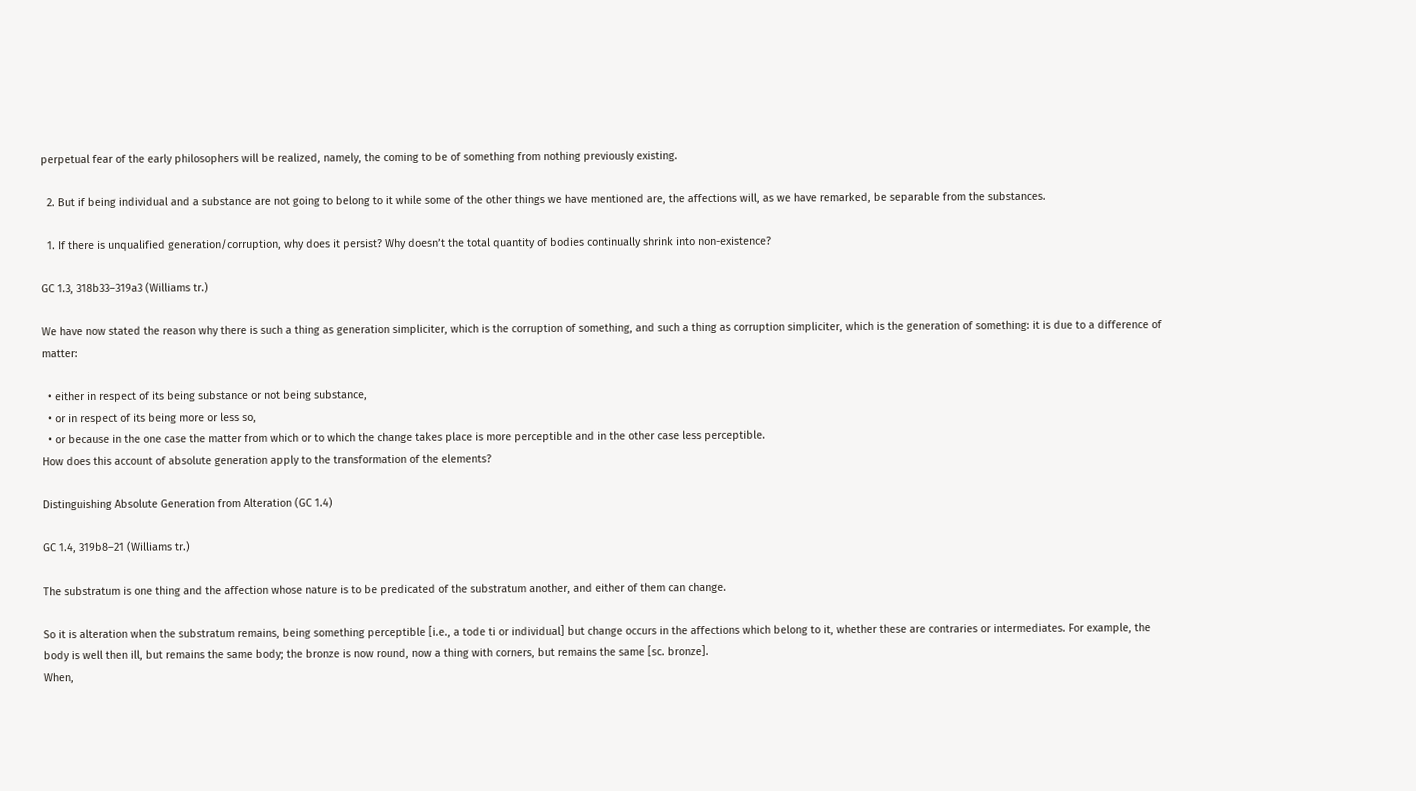perpetual fear of the early philosophers will be realized, namely, the coming to be of something from nothing previously existing.

  2. But if being individual and a substance are not going to belong to it while some of the other things we have mentioned are, the affections will, as we have remarked, be separable from the substances.

  1. If there is unqualified generation/corruption, why does it persist? Why doesn’t the total quantity of bodies continually shrink into non-existence?

GC 1.3, 318b33–319a3 (Williams tr.)

We have now stated the reason why there is such a thing as generation simpliciter, which is the corruption of something, and such a thing as corruption simpliciter, which is the generation of something: it is due to a difference of matter:

  • either in respect of its being substance or not being substance,
  • or in respect of its being more or less so,
  • or because in the one case the matter from which or to which the change takes place is more perceptible and in the other case less perceptible.
How does this account of absolute generation apply to the transformation of the elements?

Distinguishing Absolute Generation from Alteration (GC 1.4)

GC 1.4, 319b8–21 (Williams tr.)

The substratum is one thing and the affection whose nature is to be predicated of the substratum another, and either of them can change.

So it is alteration when the substratum remains, being something perceptible [i.e., a tode ti or individual] but change occurs in the affections which belong to it, whether these are contraries or intermediates. For example, the body is well then ill, but remains the same body; the bronze is now round, now a thing with corners, but remains the same [sc. bronze].
When,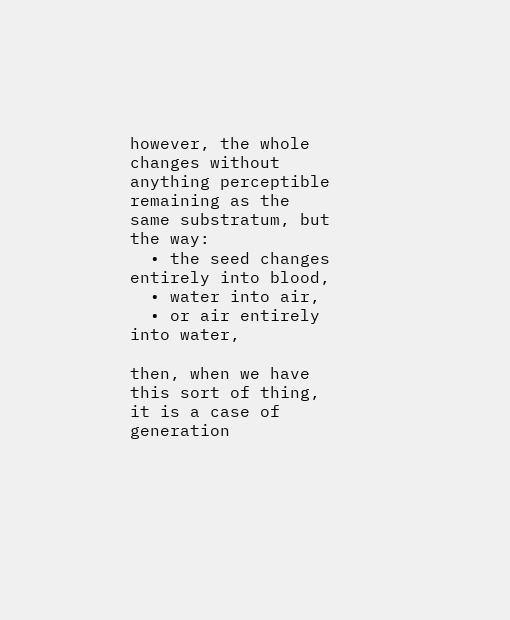however, the whole changes without anything perceptible remaining as the same substratum, but the way:
  • the seed changes entirely into blood,
  • water into air,
  • or air entirely into water,

then, when we have this sort of thing, it is a case of generation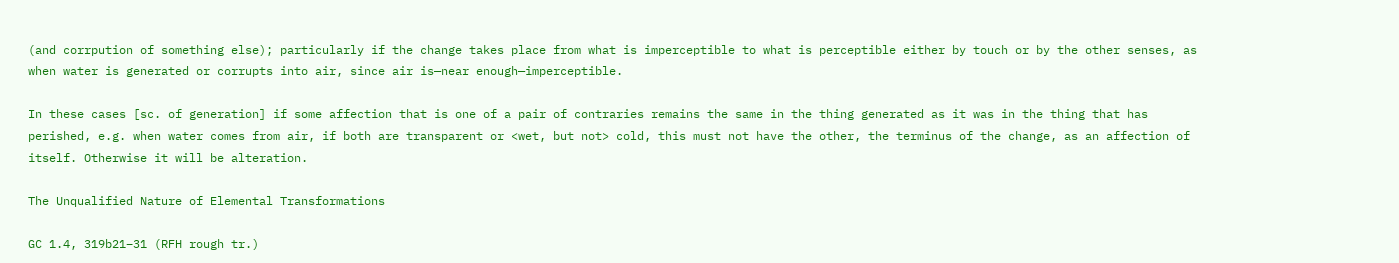(and corrpution of something else); particularly if the change takes place from what is imperceptible to what is perceptible either by touch or by the other senses, as when water is generated or corrupts into air, since air is—near enough—imperceptible.

In these cases [sc. of generation] if some affection that is one of a pair of contraries remains the same in the thing generated as it was in the thing that has perished, e.g. when water comes from air, if both are transparent or <wet, but not> cold, this must not have the other, the terminus of the change, as an affection of itself. Otherwise it will be alteration.

The Unqualified Nature of Elemental Transformations

GC 1.4, 319b21–31 (RFH rough tr.)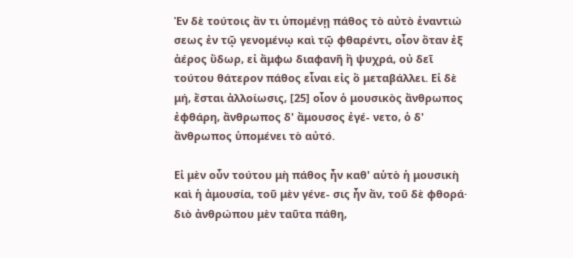Ἐν δὲ τούτοις ἄν τι ὑπομένῃ πάθος τὸ αὐτὸ ἐναντιώ σεως ἐν τῷ γενομένῳ καὶ τῷ φθαρέντι, οἷον ὅταν ἐξ ἀέρος ὕδωρ, εἰ ἄμφω διαφανῆ ἢ ψυχρά, οὐ δεῖ τούτου θάτερον πάθος εἶναι εἰς ὃ μεταβάλλει. Εἰ δὲ μή, ἔσται ἀλλοίωσις, [25] οἷον ὁ μουσικὸς ἄνθρωπος ἐφθάρη, ἄνθρωπος δ' ἄμουσος ἐγέ- νετο, ὁ δ' ἄνθρωπος ὑπομένει τὸ αὐτό.

Εἰ μὲν οὖν τούτου μὴ πάθος ἦν καθ' αὑτὸ ἡ μουσικὴ καὶ ἡ ἀμουσία, τοῦ μὲν γένε- σις ἦν ἄν, τοῦ δὲ φθορά· διὸ ἀνθρώπου μὲν ταῦτα πάθη,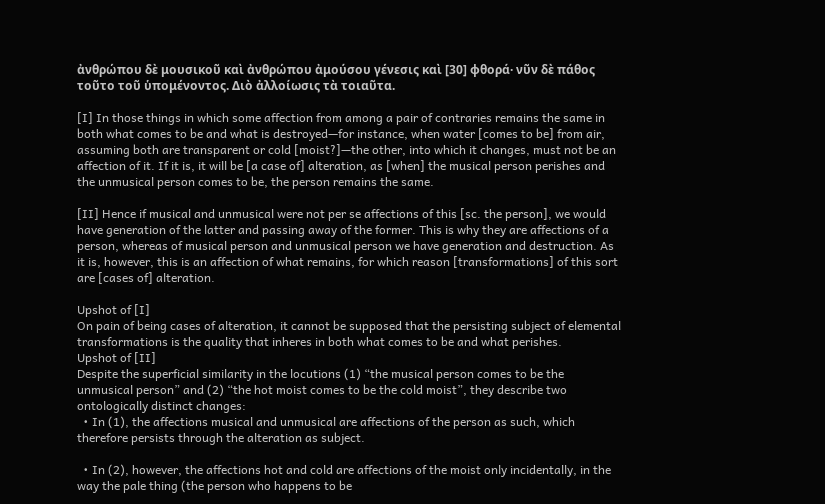ἀνθρώπου δὲ μουσικοῦ καὶ ἀνθρώπου ἀμούσου γένεσις καὶ [30] φθορά· νῦν δὲ πάθος τοῦτο τοῦ ὑπομένοντος. Διὸ ἀλλοίωσις τὰ τοιαῦτα.

[I] In those things in which some affection from among a pair of contraries remains the same in both what comes to be and what is destroyed—for instance, when water [comes to be] from air, assuming both are transparent or cold [moist?]—the other, into which it changes, must not be an affection of it. If it is, it will be [a case of] alteration, as [when] the musical person perishes and the unmusical person comes to be, the person remains the same.

[II] Hence if musical and unmusical were not per se affections of this [sc. the person], we would have generation of the latter and passing away of the former. This is why they are affections of a person, whereas of musical person and unmusical person we have generation and destruction. As it is, however, this is an affection of what remains, for which reason [transformations] of this sort are [cases of] alteration.

Upshot of [I]
On pain of being cases of alteration, it cannot be supposed that the persisting subject of elemental transformations is the quality that inheres in both what comes to be and what perishes.
Upshot of [II]
Despite the superficial similarity in the locutions (1) “the musical person comes to be the unmusical person” and (2) “the hot moist comes to be the cold moist”, they describe two ontologically distinct changes:
  • In (1), the affections musical and unmusical are affections of the person as such, which therefore persists through the alteration as subject.

  • In (2), however, the affections hot and cold are affections of the moist only incidentally, in the way the pale thing (the person who happens to be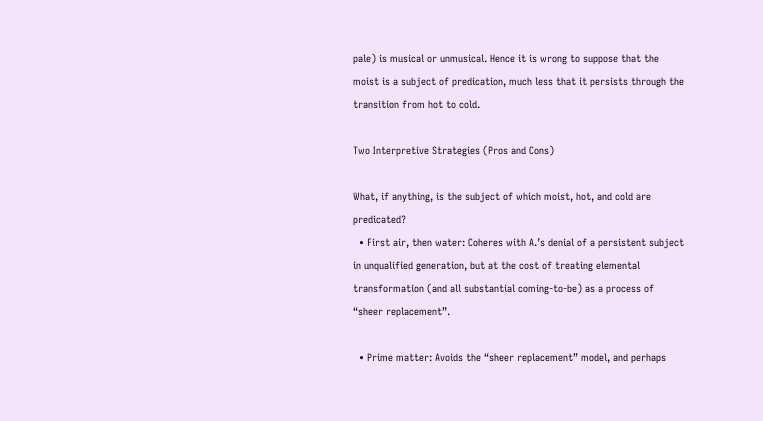pale) is musical or unmusical. Hence it is wrong to suppose that the moist is a subject of predication, much less that it persists through the transition from hot to cold.

Two Interpretive Strategies (Pros and Cons)

What, if anything, is the subject of which moist, hot, and cold are predicated?
  • First air, then water: Coheres with A.’s denial of a persistent subject in unqualified generation, but at the cost of treating elemental transformation (and all substantial coming-to-be) as a process of “sheer replacement”.

  • Prime matter: Avoids the “sheer replacement” model, and perhaps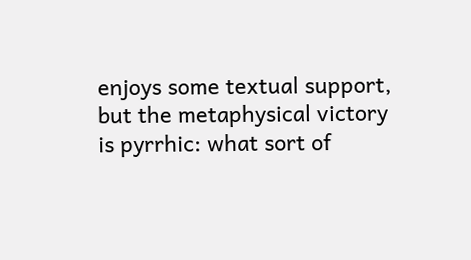enjoys some textual support, but the metaphysical victory is pyrrhic: what sort of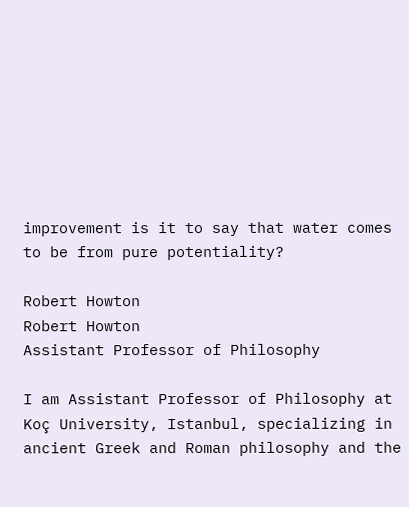improvement is it to say that water comes to be from pure potentiality?

Robert Howton
Robert Howton
Assistant Professor of Philosophy

I am Assistant Professor of Philosophy at Koç University, Istanbul, specializing in ancient Greek and Roman philosophy and the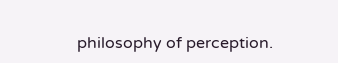philosophy of perception.